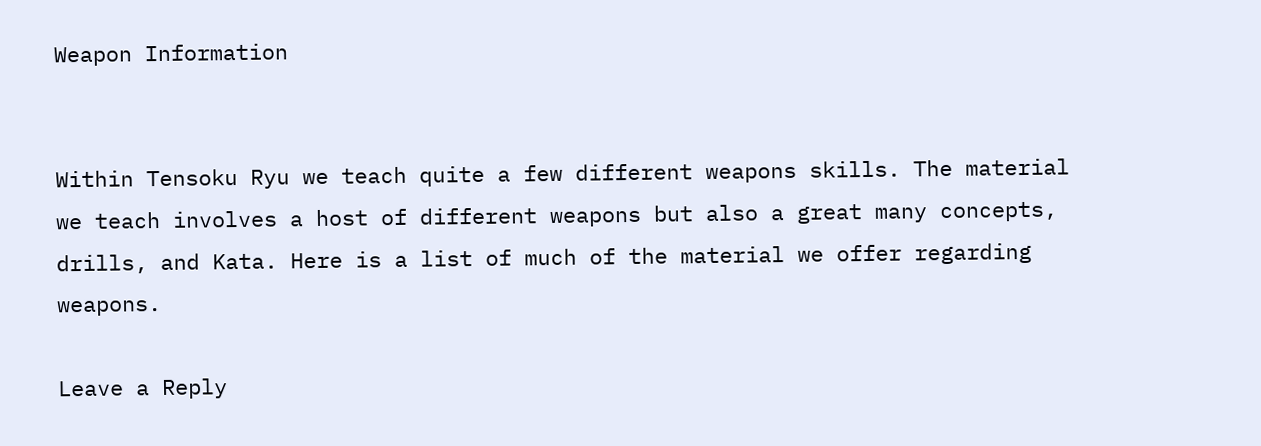Weapon Information


Within Tensoku Ryu we teach quite a few different weapons skills. The material we teach involves a host of different weapons but also a great many concepts, drills, and Kata. Here is a list of much of the material we offer regarding weapons.

Leave a Reply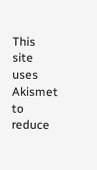This site uses Akismet to reduce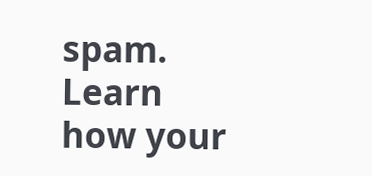spam. Learn how your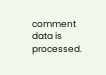comment data is processed.